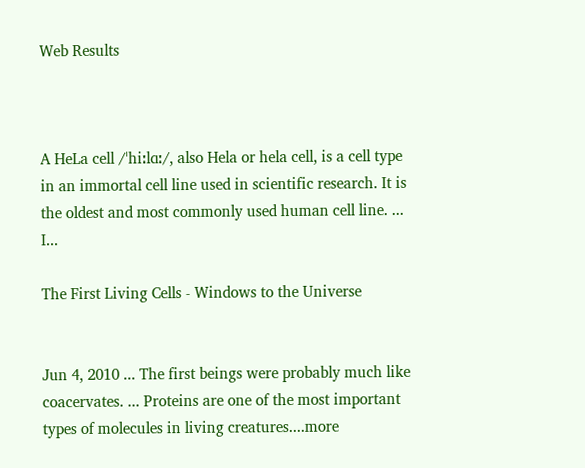Web Results



A HeLa cell /ˈhiːlɑː/, also Hela or hela cell, is a cell type in an immortal cell line used in scientific research. It is the oldest and most commonly used human cell line. ... I...

The First Living Cells - Windows to the Universe


Jun 4, 2010 ... The first beings were probably much like coacervates. ... Proteins are one of the most important types of molecules in living creatures....more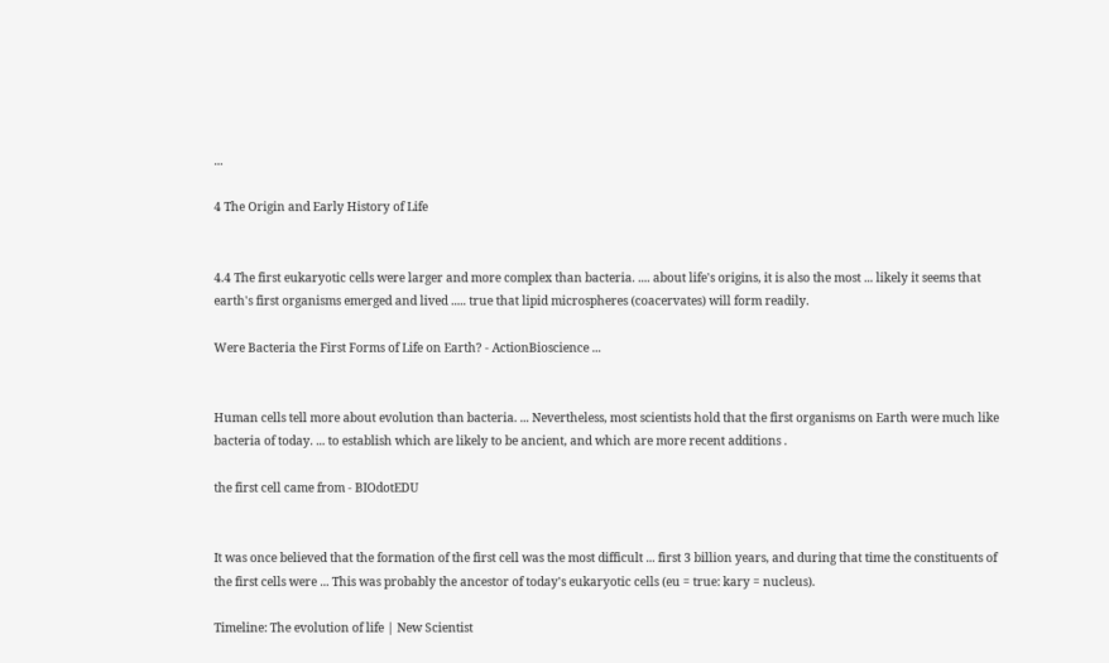...

4 The Origin and Early History of Life


4.4 The first eukaryotic cells were larger and more complex than bacteria. .... about life's origins, it is also the most ... likely it seems that earth's first organisms emerged and lived ..... true that lipid microspheres (coacervates) will form readily.

Were Bacteria the First Forms of Life on Earth? - ActionBioscience ...


Human cells tell more about evolution than bacteria. ... Nevertheless, most scientists hold that the first organisms on Earth were much like bacteria of today. ... to establish which are likely to be ancient, and which are more recent additions .

the first cell came from - BIOdotEDU


It was once believed that the formation of the first cell was the most difficult ... first 3 billion years, and during that time the constituents of the first cells were ... This was probably the ancestor of today's eukaryotic cells (eu = true: kary = nucleus).

Timeline: The evolution of life | New Scientist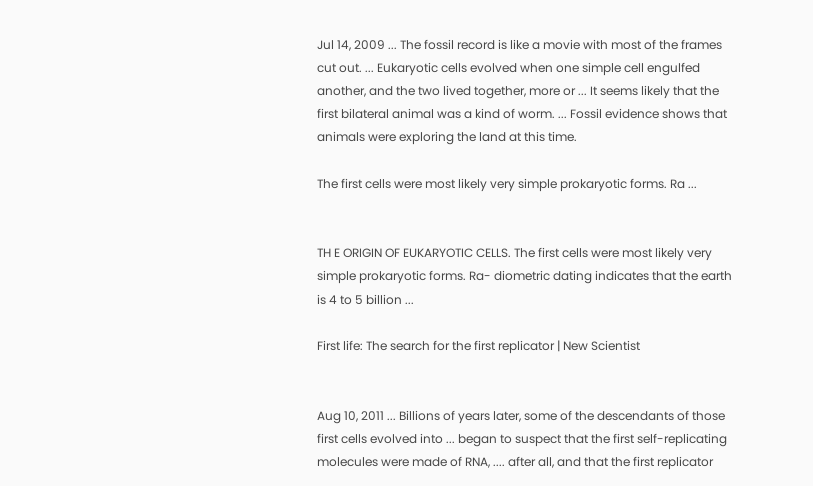Jul 14, 2009 ... The fossil record is like a movie with most of the frames cut out. ... Eukaryotic cells evolved when one simple cell engulfed another, and the two lived together, more or ... It seems likely that the first bilateral animal was a kind of worm. ... Fossil evidence shows that animals were exploring the land at this time.

The first cells were most likely very simple prokaryotic forms. Ra ...


TH E ORIGIN OF EUKARYOTIC CELLS. The first cells were most likely very simple prokaryotic forms. Ra- diometric dating indicates that the earth is 4 to 5 billion ...

First life: The search for the first replicator | New Scientist


Aug 10, 2011 ... Billions of years later, some of the descendants of those first cells evolved into ... began to suspect that the first self-replicating molecules were made of RNA, .... after all, and that the first replicator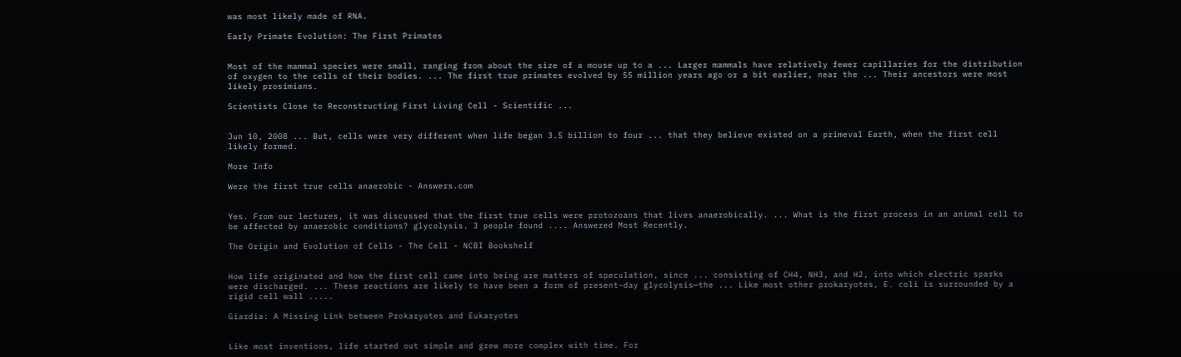was most likely made of RNA.

Early Primate Evolution: The First Primates


Most of the mammal species were small, ranging from about the size of a mouse up to a ... Larger mammals have relatively fewer capillaries for the distribution of oxygen to the cells of their bodies. ... The first true primates evolved by 55 million years ago or a bit earlier, near the ... Their ancestors were most likely prosimians.

Scientists Close to Reconstructing First Living Cell - Scientific ...


Jun 10, 2008 ... But, cells were very different when life began 3.5 billion to four ... that they believe existed on a primeval Earth, when the first cell likely formed.

More Info

Were the first true cells anaerobic - Answers.com


Yes. From our lectures, it was discussed that the first true cells were protozoans that lives anaerobically. ... What is the first process in an animal cell to be affected by anaerobic conditions? glycolysis. 3 people found .... Answered Most Recently.

The Origin and Evolution of Cells - The Cell - NCBI Bookshelf


How life originated and how the first cell came into being are matters of speculation, since ... consisting of CH4, NH3, and H2, into which electric sparks were discharged. ... These reactions are likely to have been a form of present-day glycolysis—the ... Like most other prokaryotes, E. coli is surrounded by a rigid cell wall .....

Giardia: A Missing Link between Prokaryotes and Eukaryotes


Like most inventions, life started out simple and grew more complex with time. For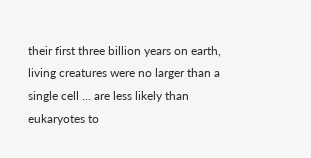their first three billion years on earth, living creatures were no larger than a single cell ... are less likely than eukaryotes to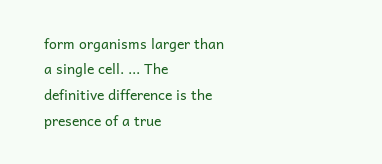form organisms larger than a single cell. ... The definitive difference is the presence of a true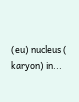(eu) nucleus ( karyon) in...